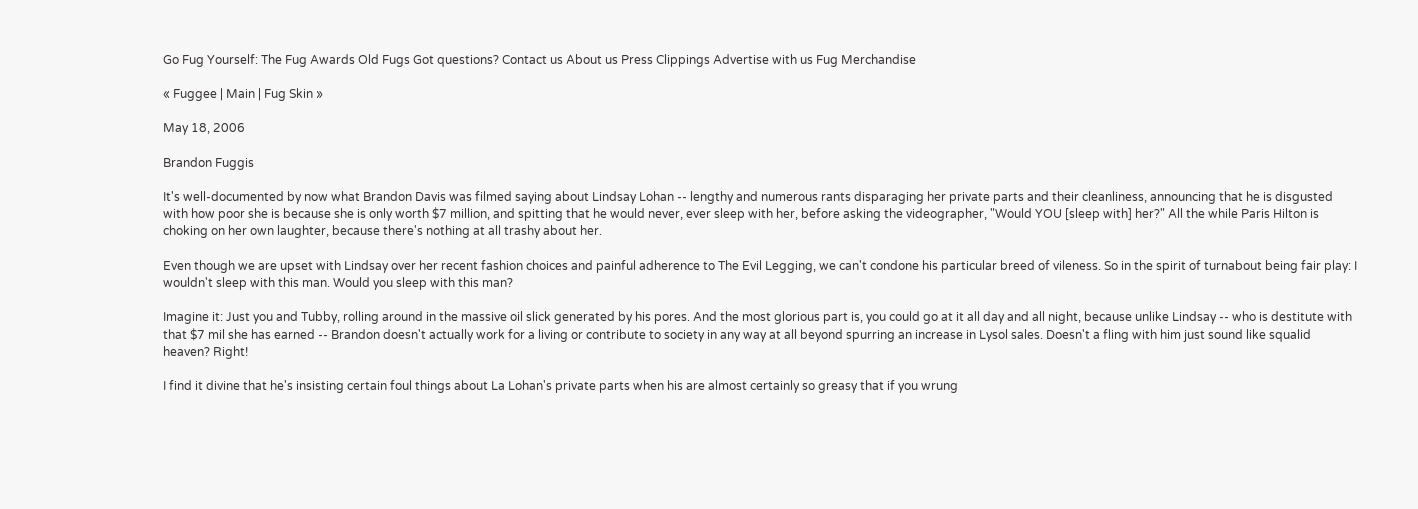Go Fug Yourself: The Fug Awards Old Fugs Got questions? Contact us About us Press Clippings Advertise with us Fug Merchandise

« Fuggee | Main | Fug Skin »

May 18, 2006

Brandon Fuggis

It's well-documented by now what Brandon Davis was filmed saying about Lindsay Lohan -- lengthy and numerous rants disparaging her private parts and their cleanliness, announcing that he is disgusted with how poor she is because she is only worth $7 million, and spitting that he would never, ever sleep with her, before asking the videographer, "Would YOU [sleep with] her?" All the while Paris Hilton is choking on her own laughter, because there's nothing at all trashy about her.

Even though we are upset with Lindsay over her recent fashion choices and painful adherence to The Evil Legging, we can't condone his particular breed of vileness. So in the spirit of turnabout being fair play: I wouldn't sleep with this man. Would you sleep with this man?

Imagine it: Just you and Tubby, rolling around in the massive oil slick generated by his pores. And the most glorious part is, you could go at it all day and all night, because unlike Lindsay -- who is destitute with that $7 mil she has earned -- Brandon doesn't actually work for a living or contribute to society in any way at all beyond spurring an increase in Lysol sales. Doesn't a fling with him just sound like squalid heaven? Right!

I find it divine that he's insisting certain foul things about La Lohan's private parts when his are almost certainly so greasy that if you wrung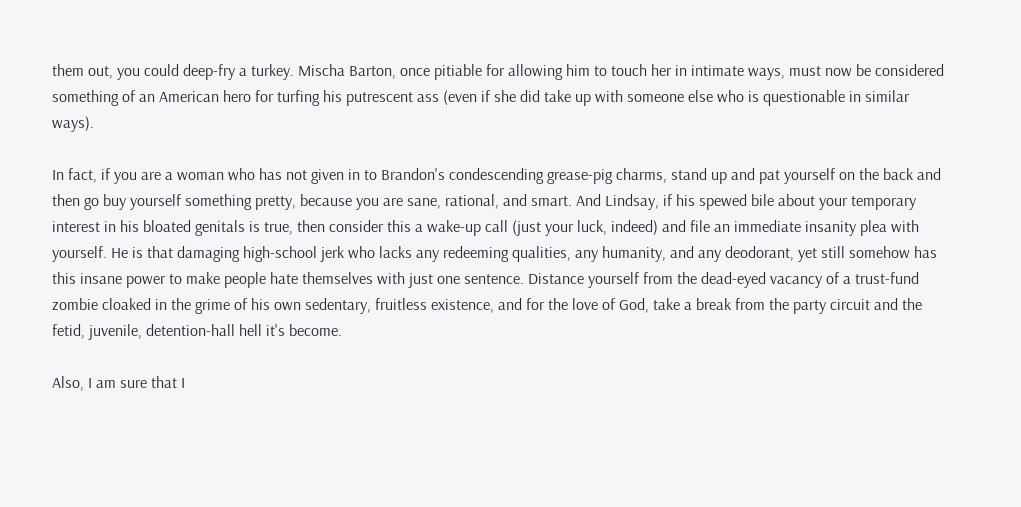them out, you could deep-fry a turkey. Mischa Barton, once pitiable for allowing him to touch her in intimate ways, must now be considered something of an American hero for turfing his putrescent ass (even if she did take up with someone else who is questionable in similar ways).

In fact, if you are a woman who has not given in to Brandon's condescending grease-pig charms, stand up and pat yourself on the back and then go buy yourself something pretty, because you are sane, rational, and smart. And Lindsay, if his spewed bile about your temporary interest in his bloated genitals is true, then consider this a wake-up call (just your luck, indeed) and file an immediate insanity plea with yourself. He is that damaging high-school jerk who lacks any redeeming qualities, any humanity, and any deodorant, yet still somehow has this insane power to make people hate themselves with just one sentence. Distance yourself from the dead-eyed vacancy of a trust-fund zombie cloaked in the grime of his own sedentary, fruitless existence, and for the love of God, take a break from the party circuit and the fetid, juvenile, detention-hall hell it's become.

Also, I am sure that I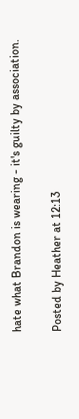hate what Brandon is wearing - it's guilty by association.

Posted by Heather at 12:13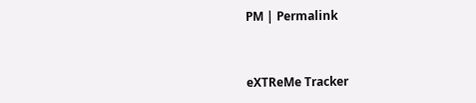PM | Permalink


eXTReMe Tracker